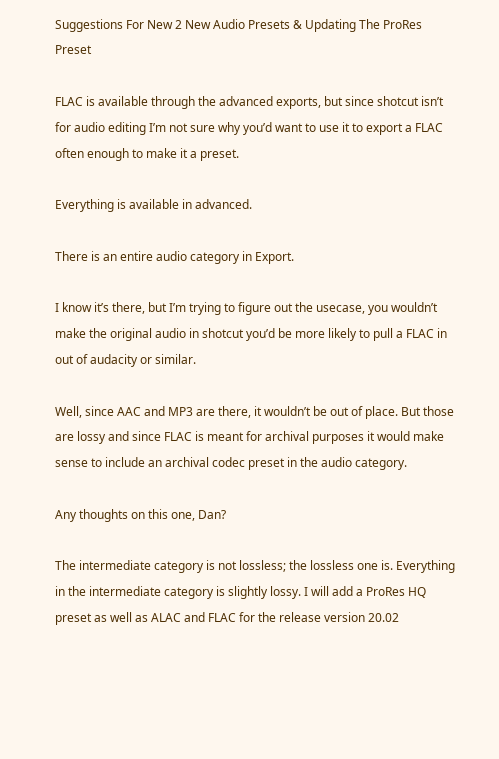Suggestions For New 2 New Audio Presets & Updating The ProRes Preset

FLAC is available through the advanced exports, but since shotcut isn’t for audio editing I’m not sure why you’d want to use it to export a FLAC often enough to make it a preset.

Everything is available in advanced.

There is an entire audio category in Export.

I know it’s there, but I’m trying to figure out the usecase, you wouldn’t make the original audio in shotcut you’d be more likely to pull a FLAC in out of audacity or similar.

Well, since AAC and MP3 are there, it wouldn’t be out of place. But those are lossy and since FLAC is meant for archival purposes it would make sense to include an archival codec preset in the audio category.

Any thoughts on this one, Dan?

The intermediate category is not lossless; the lossless one is. Everything in the intermediate category is slightly lossy. I will add a ProRes HQ preset as well as ALAC and FLAC for the release version 20.02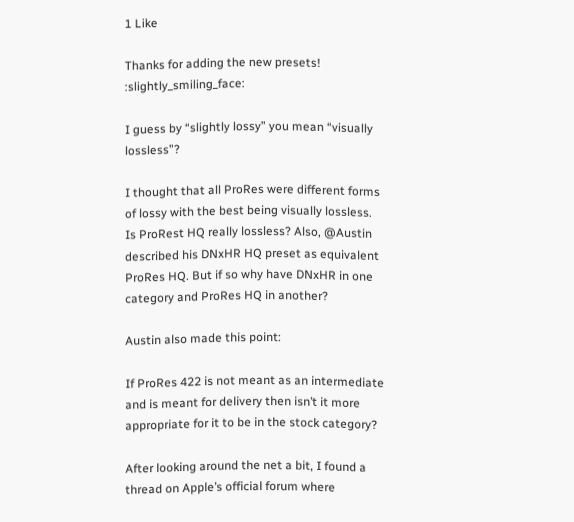1 Like

Thanks for adding the new presets! :slightly_smiling_face:

I guess by “slightly lossy” you mean “visually lossless”?

I thought that all ProRes were different forms of lossy with the best being visually lossless. Is ProRest HQ really lossless? Also, @Austin described his DNxHR HQ preset as equivalent ProRes HQ. But if so why have DNxHR in one category and ProRes HQ in another?

Austin also made this point:

If ProRes 422 is not meant as an intermediate and is meant for delivery then isn’t it more appropriate for it to be in the stock category?

After looking around the net a bit, I found a thread on Apple’s official forum where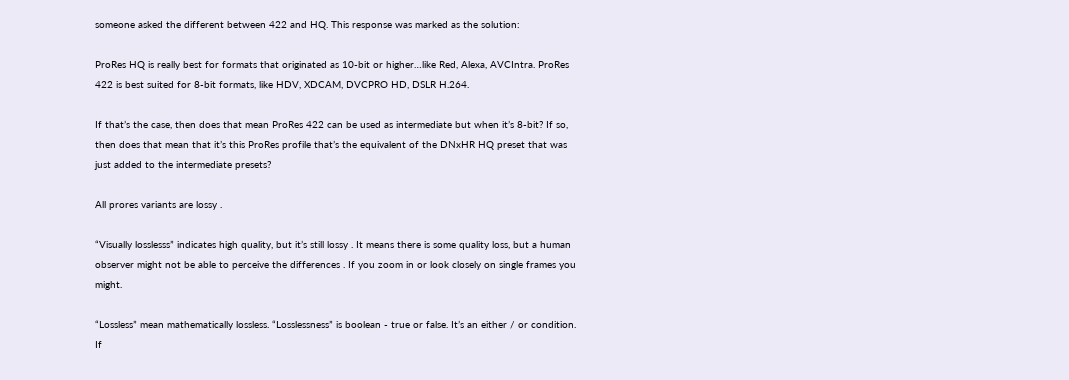someone asked the different between 422 and HQ. This response was marked as the solution:

ProRes HQ is really best for formats that originated as 10-bit or higher…like Red, Alexa, AVCIntra. ProRes 422 is best suited for 8-bit formats, like HDV, XDCAM, DVCPRO HD, DSLR H.264.

If that’s the case, then does that mean ProRes 422 can be used as intermediate but when it’s 8-bit? If so, then does that mean that it’s this ProRes profile that’s the equivalent of the DNxHR HQ preset that was just added to the intermediate presets?

All prores variants are lossy .

“Visually losslesss” indicates high quality, but it’s still lossy . It means there is some quality loss, but a human observer might not be able to perceive the differences . If you zoom in or look closely on single frames you might.

“Lossless” mean mathematically lossless. “Losslessness” is boolean - true or false. It’s an either / or condition. If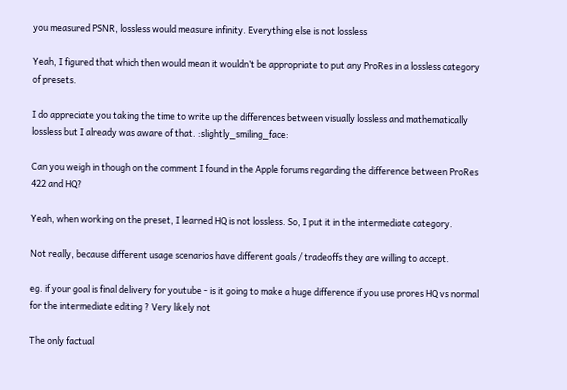you measured PSNR, lossless would measure infinity. Everything else is not lossless

Yeah, I figured that which then would mean it wouldn’t be appropriate to put any ProRes in a lossless category of presets.

I do appreciate you taking the time to write up the differences between visually lossless and mathematically lossless but I already was aware of that. :slightly_smiling_face:

Can you weigh in though on the comment I found in the Apple forums regarding the difference between ProRes 422 and HQ?

Yeah, when working on the preset, I learned HQ is not lossless. So, I put it in the intermediate category.

Not really, because different usage scenarios have different goals / tradeoffs they are willing to accept.

eg. if your goal is final delivery for youtube - is it going to make a huge difference if you use prores HQ vs normal for the intermediate editing ? Very likely not

The only factual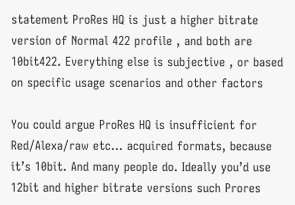statement ProRes HQ is just a higher bitrate version of Normal 422 profile , and both are 10bit422. Everything else is subjective , or based on specific usage scenarios and other factors

You could argue ProRes HQ is insufficient for Red/Alexa/raw etc… acquired formats, because it’s 10bit. And many people do. Ideally you’d use 12bit and higher bitrate versions such Prores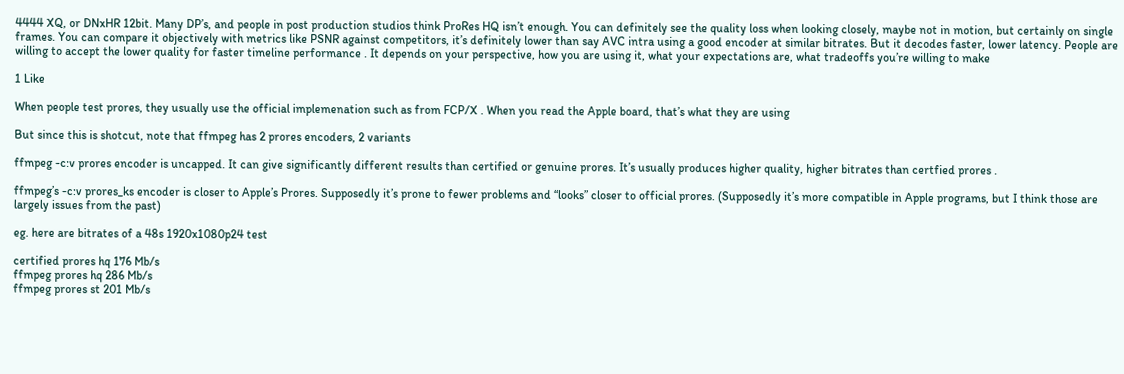4444 XQ, or DNxHR 12bit. Many DP’s, and people in post production studios think ProRes HQ isn’t enough. You can definitely see the quality loss when looking closely, maybe not in motion, but certainly on single frames. You can compare it objectively with metrics like PSNR against competitors, it’s definitely lower than say AVC intra using a good encoder at similar bitrates. But it decodes faster, lower latency. People are willing to accept the lower quality for faster timeline performance . It depends on your perspective, how you are using it, what your expectations are, what tradeoffs you’re willing to make

1 Like

When people test prores, they usually use the official implemenation such as from FCP/X . When you read the Apple board, that’s what they are using

But since this is shotcut, note that ffmpeg has 2 prores encoders, 2 variants

ffmpeg -c:v prores encoder is uncapped. It can give significantly different results than certified or genuine prores. It’s usually produces higher quality, higher bitrates than certfied prores .

ffmpeg’s -c:v prores_ks encoder is closer to Apple’s Prores. Supposedly it’s prone to fewer problems and “looks” closer to official prores. (Supposedly it’s more compatible in Apple programs, but I think those are largely issues from the past)

eg. here are bitrates of a 48s 1920x1080p24 test

certified prores hq 176 Mb/s
ffmpeg prores hq 286 Mb/s
ffmpeg prores st 201 Mb/s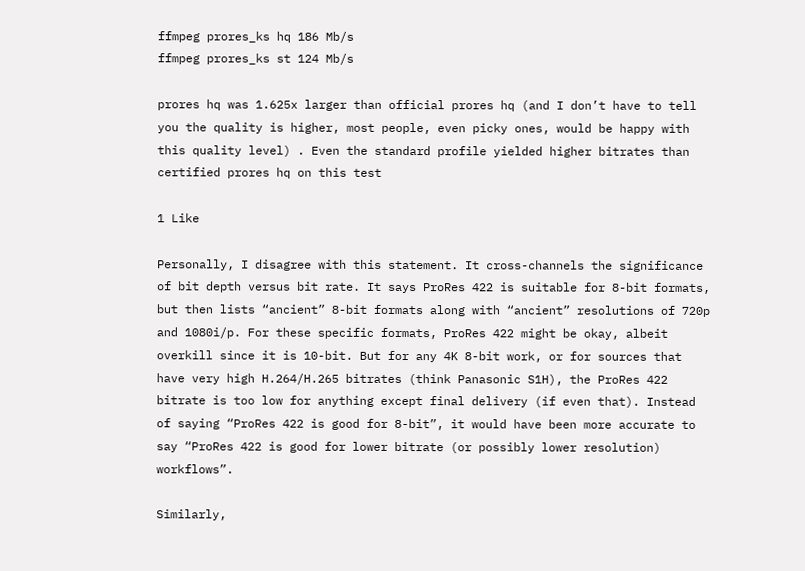ffmpeg prores_ks hq 186 Mb/s
ffmpeg prores_ks st 124 Mb/s

prores hq was 1.625x larger than official prores hq (and I don’t have to tell you the quality is higher, most people, even picky ones, would be happy with this quality level) . Even the standard profile yielded higher bitrates than certified prores hq on this test

1 Like

Personally, I disagree with this statement. It cross-channels the significance of bit depth versus bit rate. It says ProRes 422 is suitable for 8-bit formats, but then lists “ancient” 8-bit formats along with “ancient” resolutions of 720p and 1080i/p. For these specific formats, ProRes 422 might be okay, albeit overkill since it is 10-bit. But for any 4K 8-bit work, or for sources that have very high H.264/H.265 bitrates (think Panasonic S1H), the ProRes 422 bitrate is too low for anything except final delivery (if even that). Instead of saying “ProRes 422 is good for 8-bit”, it would have been more accurate to say “ProRes 422 is good for lower bitrate (or possibly lower resolution) workflows”.

Similarly,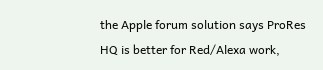the Apple forum solution says ProRes HQ is better for Red/Alexa work,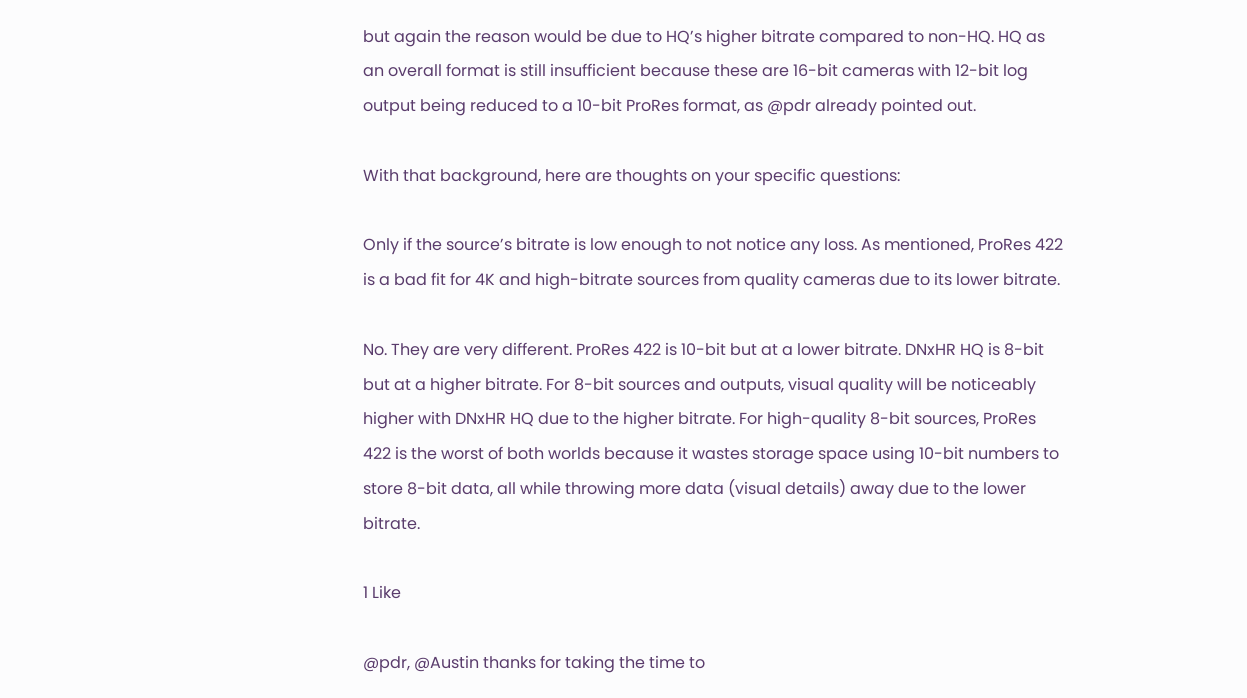but again the reason would be due to HQ’s higher bitrate compared to non-HQ. HQ as an overall format is still insufficient because these are 16-bit cameras with 12-bit log output being reduced to a 10-bit ProRes format, as @pdr already pointed out.

With that background, here are thoughts on your specific questions:

Only if the source’s bitrate is low enough to not notice any loss. As mentioned, ProRes 422 is a bad fit for 4K and high-bitrate sources from quality cameras due to its lower bitrate.

No. They are very different. ProRes 422 is 10-bit but at a lower bitrate. DNxHR HQ is 8-bit but at a higher bitrate. For 8-bit sources and outputs, visual quality will be noticeably higher with DNxHR HQ due to the higher bitrate. For high-quality 8-bit sources, ProRes 422 is the worst of both worlds because it wastes storage space using 10-bit numbers to store 8-bit data, all while throwing more data (visual details) away due to the lower bitrate.

1 Like

@pdr, @Austin thanks for taking the time to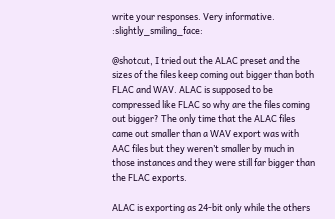write your responses. Very informative. :slightly_smiling_face:

@shotcut, I tried out the ALAC preset and the sizes of the files keep coming out bigger than both FLAC and WAV. ALAC is supposed to be compressed like FLAC so why are the files coming out bigger? The only time that the ALAC files came out smaller than a WAV export was with AAC files but they weren’t smaller by much in those instances and they were still far bigger than the FLAC exports.

ALAC is exporting as 24-bit only while the others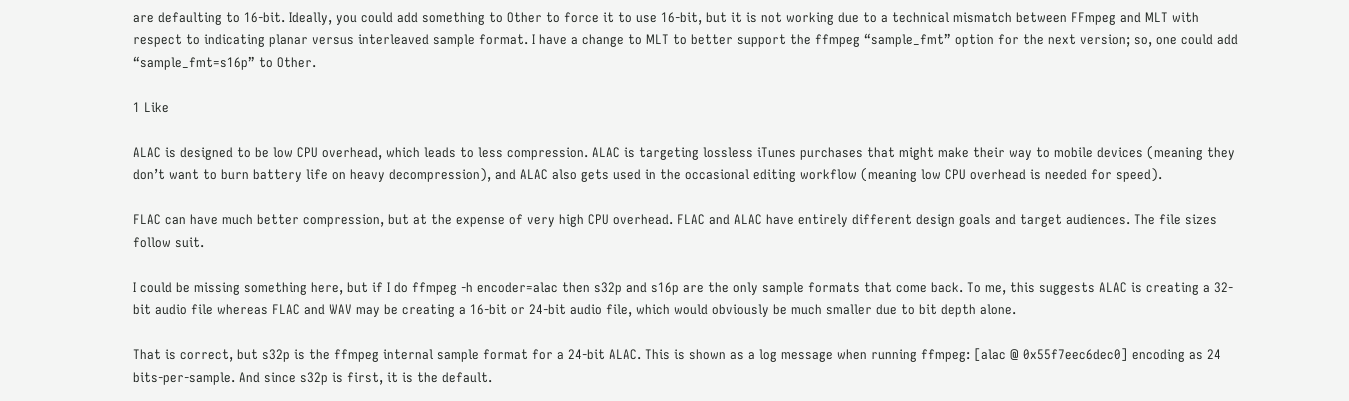are defaulting to 16-bit. Ideally, you could add something to Other to force it to use 16-bit, but it is not working due to a technical mismatch between FFmpeg and MLT with respect to indicating planar versus interleaved sample format. I have a change to MLT to better support the ffmpeg “sample_fmt” option for the next version; so, one could add “sample_fmt=s16p” to Other.

1 Like

ALAC is designed to be low CPU overhead, which leads to less compression. ALAC is targeting lossless iTunes purchases that might make their way to mobile devices (meaning they don’t want to burn battery life on heavy decompression), and ALAC also gets used in the occasional editing workflow (meaning low CPU overhead is needed for speed).

FLAC can have much better compression, but at the expense of very high CPU overhead. FLAC and ALAC have entirely different design goals and target audiences. The file sizes follow suit.

I could be missing something here, but if I do ffmpeg -h encoder=alac then s32p and s16p are the only sample formats that come back. To me, this suggests ALAC is creating a 32-bit audio file whereas FLAC and WAV may be creating a 16-bit or 24-bit audio file, which would obviously be much smaller due to bit depth alone.

That is correct, but s32p is the ffmpeg internal sample format for a 24-bit ALAC. This is shown as a log message when running ffmpeg: [alac @ 0x55f7eec6dec0] encoding as 24 bits-per-sample. And since s32p is first, it is the default.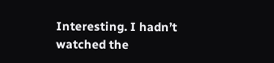Interesting. I hadn’t watched the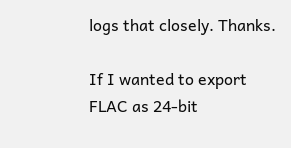logs that closely. Thanks.

If I wanted to export FLAC as 24-bit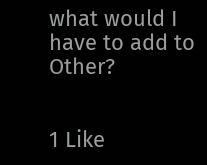what would I have to add to Other?


1 Like